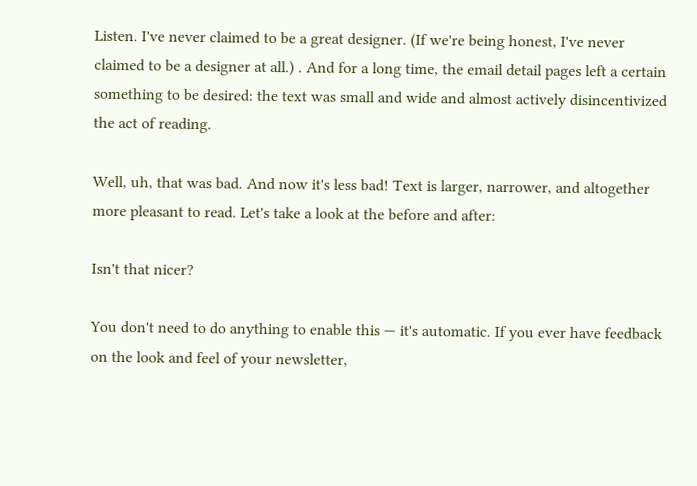Listen. I've never claimed to be a great designer. (If we're being honest, I've never claimed to be a designer at all.) . And for a long time, the email detail pages left a certain something to be desired: the text was small and wide and almost actively disincentivized the act of reading.

Well, uh, that was bad. And now it's less bad! Text is larger, narrower, and altogether more pleasant to read. Let's take a look at the before and after:

Isn't that nicer?

You don't need to do anything to enable this — it's automatic. If you ever have feedback on the look and feel of your newsletter,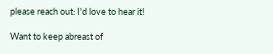please reach out: I'd love to hear it!

Want to keep abreast of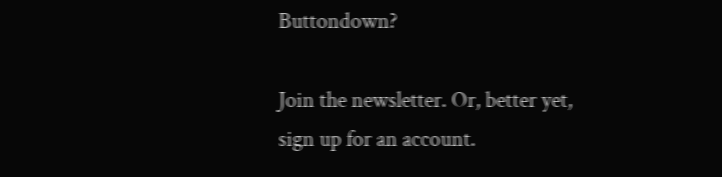Buttondown?

Join the newsletter. Or, better yet, sign up for an account.